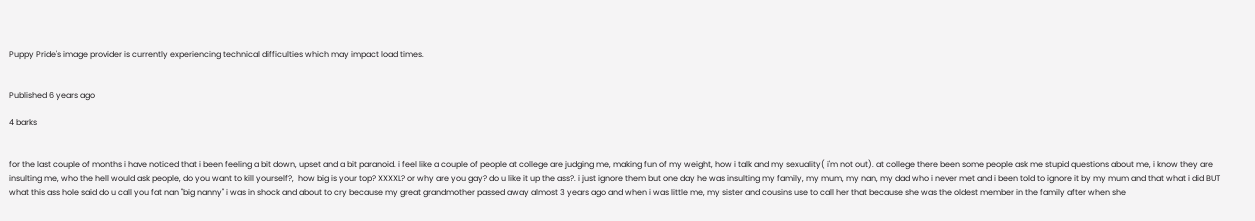Puppy Pride's image provider is currently experiencing technical difficulties which may impact load times.


Published 6 years ago

4 barks


for the last couple of months i have noticed that i been feeling a bit down, upset and a bit paranoid. i feel like a couple of people at college are judging me, making fun of my weight, how i talk and my sexuality( i'm not out). at college there been some people ask me stupid questions about me, i know they are insulting me, who the hell would ask people, do you want to kill yourself?,  how big is your top? XXXXL? or why are you gay? do u like it up the ass?. i just ignore them but one day he was insulting my family, my mum, my nan, my dad who i never met and i been told to ignore it by my mum and that what i did BUT what this ass hole said do u call you fat nan "big nanny" i was in shock and about to cry because my great grandmother passed away almost 3 years ago and when i was little me, my sister and cousins use to call her that because she was the oldest member in the family after when she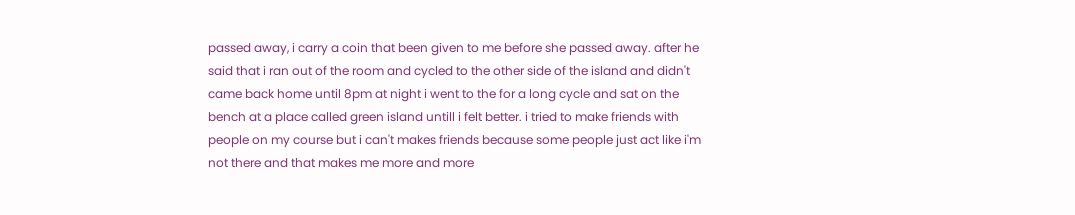passed away, i carry a coin that been given to me before she passed away. after he said that i ran out of the room and cycled to the other side of the island and didn't came back home until 8pm at night i went to the for a long cycle and sat on the bench at a place called green island untill i felt better. i tried to make friends with people on my course but i can't makes friends because some people just act like i'm not there and that makes me more and more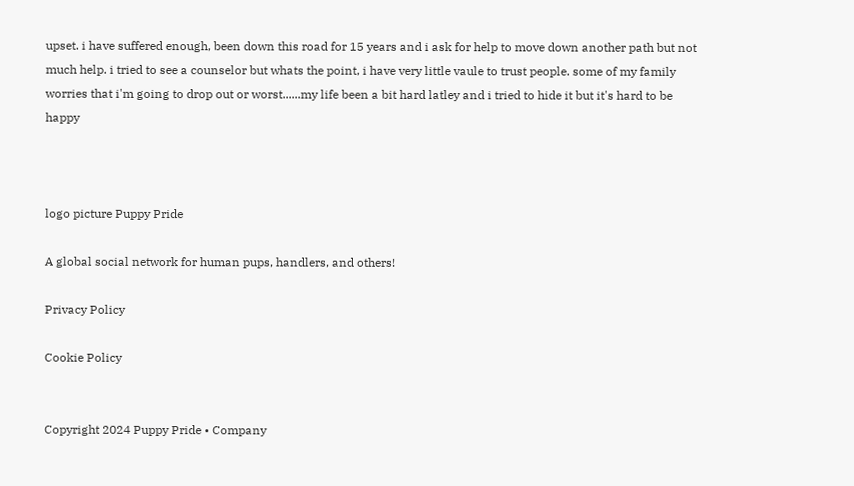upset. i have suffered enough, been down this road for 15 years and i ask for help to move down another path but not much help. i tried to see a counselor but whats the point, i have very little vaule to trust people. some of my family worries that i'm going to drop out or worst......my life been a bit hard latley and i tried to hide it but it's hard to be happy



logo picture Puppy Pride

A global social network for human pups, handlers, and others!

Privacy Policy

Cookie Policy


Copyright 2024 Puppy Pride • Company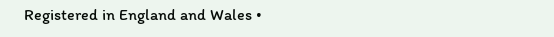Registered in England and Wales •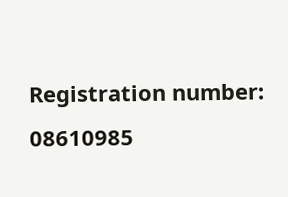Registration number: 08610985